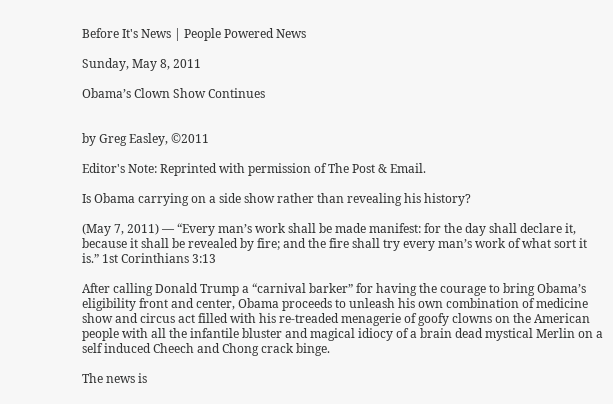Before It's News | People Powered News

Sunday, May 8, 2011

Obama’s Clown Show Continues


by Greg Easley, ©2011

Editor's Note: Reprinted with permission of The Post & Email.

Is Obama carrying on a side show rather than revealing his history?

(May 7, 2011) — “Every man’s work shall be made manifest: for the day shall declare it, because it shall be revealed by fire; and the fire shall try every man’s work of what sort it is.” 1st Corinthians 3:13

After calling Donald Trump a “carnival barker” for having the courage to bring Obama’s eligibility front and center, Obama proceeds to unleash his own combination of medicine show and circus act filled with his re-treaded menagerie of goofy clowns on the American people with all the infantile bluster and magical idiocy of a brain dead mystical Merlin on a self induced Cheech and Chong crack binge.

The news is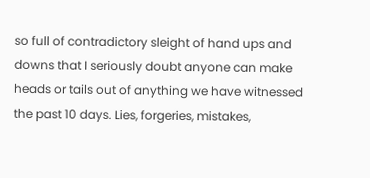so full of contradictory sleight of hand ups and downs that I seriously doubt anyone can make heads or tails out of anything we have witnessed the past 10 days. Lies, forgeries, mistakes,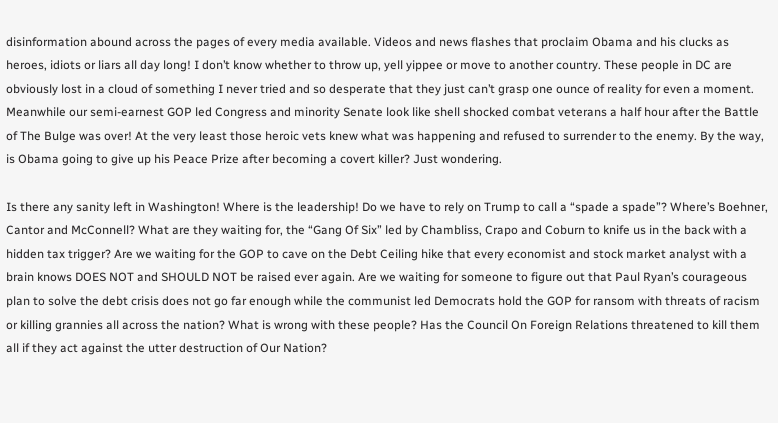disinformation abound across the pages of every media available. Videos and news flashes that proclaim Obama and his clucks as heroes, idiots or liars all day long! I don’t know whether to throw up, yell yippee or move to another country. These people in DC are obviously lost in a cloud of something I never tried and so desperate that they just can’t grasp one ounce of reality for even a moment. Meanwhile our semi-earnest GOP led Congress and minority Senate look like shell shocked combat veterans a half hour after the Battle of The Bulge was over! At the very least those heroic vets knew what was happening and refused to surrender to the enemy. By the way, is Obama going to give up his Peace Prize after becoming a covert killer? Just wondering.

Is there any sanity left in Washington! Where is the leadership! Do we have to rely on Trump to call a “spade a spade”? Where’s Boehner, Cantor and McConnell? What are they waiting for, the “Gang Of Six” led by Chambliss, Crapo and Coburn to knife us in the back with a hidden tax trigger? Are we waiting for the GOP to cave on the Debt Ceiling hike that every economist and stock market analyst with a brain knows DOES NOT and SHOULD NOT be raised ever again. Are we waiting for someone to figure out that Paul Ryan’s courageous plan to solve the debt crisis does not go far enough while the communist led Democrats hold the GOP for ransom with threats of racism or killing grannies all across the nation? What is wrong with these people? Has the Council On Foreign Relations threatened to kill them all if they act against the utter destruction of Our Nation?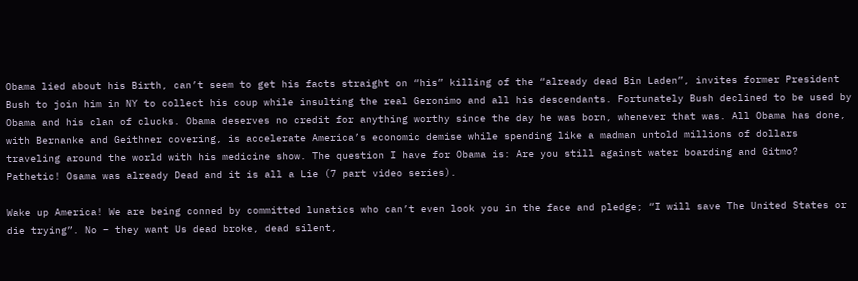Obama lied about his Birth, can’t seem to get his facts straight on “his” killing of the “already dead Bin Laden”, invites former President Bush to join him in NY to collect his coup while insulting the real Geronimo and all his descendants. Fortunately Bush declined to be used by Obama and his clan of clucks. Obama deserves no credit for anything worthy since the day he was born, whenever that was. All Obama has done, with Bernanke and Geithner covering, is accelerate America’s economic demise while spending like a madman untold millions of dollars traveling around the world with his medicine show. The question I have for Obama is: Are you still against water boarding and Gitmo? Pathetic! Osama was already Dead and it is all a Lie (7 part video series).

Wake up America! We are being conned by committed lunatics who can’t even look you in the face and pledge; “I will save The United States or die trying”. No – they want Us dead broke, dead silent,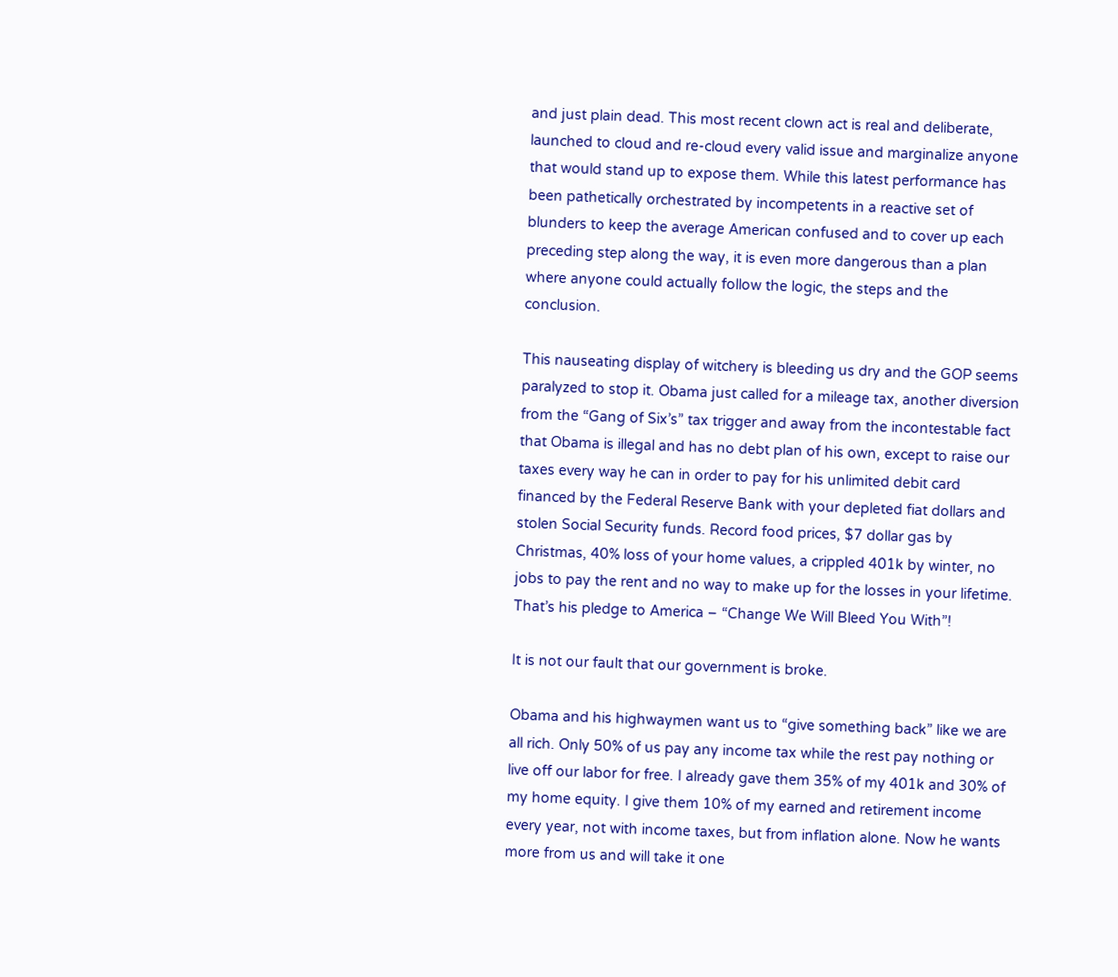and just plain dead. This most recent clown act is real and deliberate, launched to cloud and re-cloud every valid issue and marginalize anyone that would stand up to expose them. While this latest performance has been pathetically orchestrated by incompetents in a reactive set of blunders to keep the average American confused and to cover up each preceding step along the way, it is even more dangerous than a plan where anyone could actually follow the logic, the steps and the conclusion.

This nauseating display of witchery is bleeding us dry and the GOP seems paralyzed to stop it. Obama just called for a mileage tax, another diversion from the “Gang of Six’s” tax trigger and away from the incontestable fact that Obama is illegal and has no debt plan of his own, except to raise our taxes every way he can in order to pay for his unlimited debit card financed by the Federal Reserve Bank with your depleted fiat dollars and stolen Social Security funds. Record food prices, $7 dollar gas by Christmas, 40% loss of your home values, a crippled 401k by winter, no jobs to pay the rent and no way to make up for the losses in your lifetime. That’s his pledge to America – “Change We Will Bleed You With”!

It is not our fault that our government is broke.

Obama and his highwaymen want us to “give something back” like we are all rich. Only 50% of us pay any income tax while the rest pay nothing or live off our labor for free. I already gave them 35% of my 401k and 30% of my home equity. I give them 10% of my earned and retirement income every year, not with income taxes, but from inflation alone. Now he wants more from us and will take it one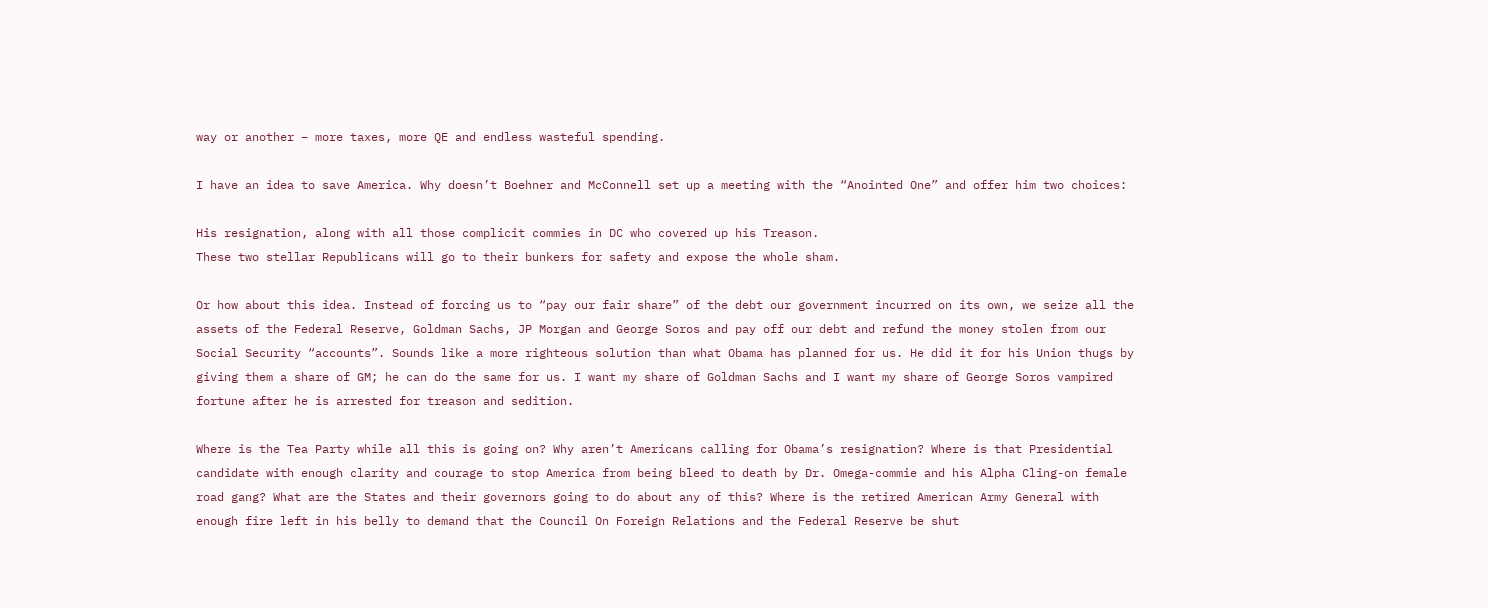way or another – more taxes, more QE and endless wasteful spending.

I have an idea to save America. Why doesn’t Boehner and McConnell set up a meeting with the “Anointed One” and offer him two choices:

His resignation, along with all those complicit commies in DC who covered up his Treason.
These two stellar Republicans will go to their bunkers for safety and expose the whole sham.

Or how about this idea. Instead of forcing us to “pay our fair share” of the debt our government incurred on its own, we seize all the assets of the Federal Reserve, Goldman Sachs, JP Morgan and George Soros and pay off our debt and refund the money stolen from our Social Security “accounts”. Sounds like a more righteous solution than what Obama has planned for us. He did it for his Union thugs by giving them a share of GM; he can do the same for us. I want my share of Goldman Sachs and I want my share of George Soros vampired fortune after he is arrested for treason and sedition.

Where is the Tea Party while all this is going on? Why aren’t Americans calling for Obama’s resignation? Where is that Presidential candidate with enough clarity and courage to stop America from being bleed to death by Dr. Omega-commie and his Alpha Cling-on female road gang? What are the States and their governors going to do about any of this? Where is the retired American Army General with enough fire left in his belly to demand that the Council On Foreign Relations and the Federal Reserve be shut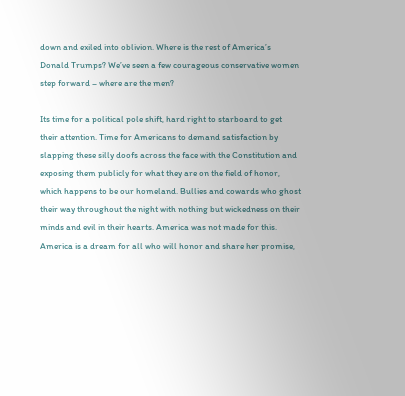down and exiled into oblivion. Where is the rest of America’s Donald Trumps? We’ve seen a few courageous conservative women step forward – where are the men?

Its time for a political pole shift, hard right to starboard to get their attention. Time for Americans to demand satisfaction by slapping these silly doofs across the face with the Constitution and exposing them publicly for what they are on the field of honor, which happens to be our homeland. Bullies and cowards who ghost their way throughout the night with nothing but wickedness on their minds and evil in their hearts. America was not made for this. America is a dream for all who will honor and share her promise,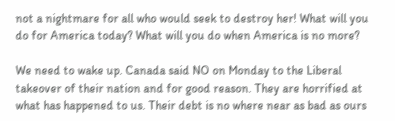not a nightmare for all who would seek to destroy her! What will you do for America today? What will you do when America is no more?

We need to wake up. Canada said NO on Monday to the Liberal takeover of their nation and for good reason. They are horrified at what has happened to us. Their debt is no where near as bad as ours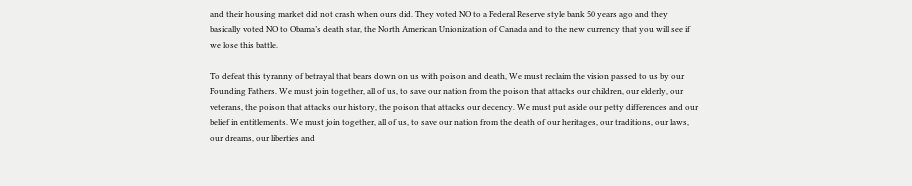and their housing market did not crash when ours did. They voted NO to a Federal Reserve style bank 50 years ago and they basically voted NO to Obama’s death star, the North American Unionization of Canada and to the new currency that you will see if we lose this battle.

To defeat this tyranny of betrayal that bears down on us with poison and death, We must reclaim the vision passed to us by our Founding Fathers. We must join together, all of us, to save our nation from the poison that attacks our children, our elderly, our veterans, the poison that attacks our history, the poison that attacks our decency. We must put aside our petty differences and our belief in entitlements. We must join together, all of us, to save our nation from the death of our heritages, our traditions, our laws, our dreams, our liberties and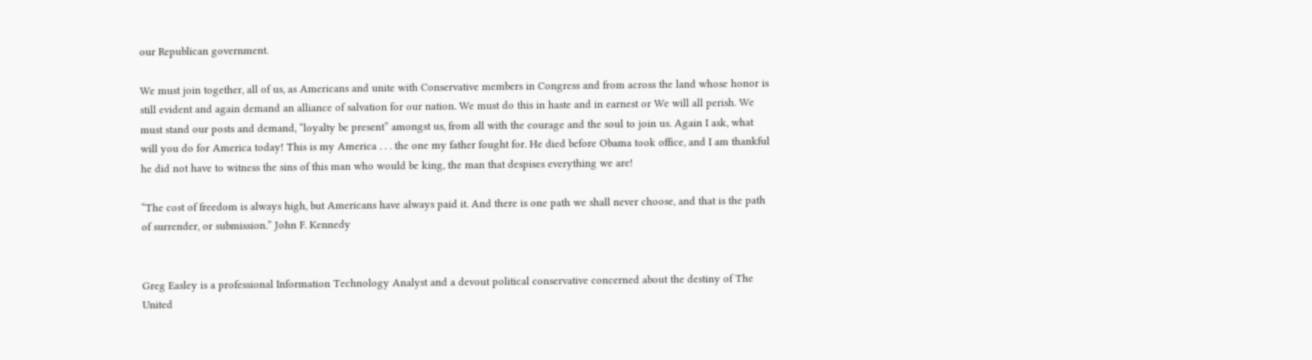our Republican government.

We must join together, all of us, as Americans and unite with Conservative members in Congress and from across the land whose honor is still evident and again demand an alliance of salvation for our nation. We must do this in haste and in earnest or We will all perish. We must stand our posts and demand, “loyalty be present” amongst us, from all with the courage and the soul to join us. Again I ask, what will you do for America today! This is my America . . . the one my father fought for. He died before Obama took office, and I am thankful he did not have to witness the sins of this man who would be king, the man that despises everything we are!

“The cost of freedom is always high, but Americans have always paid it. And there is one path we shall never choose, and that is the path of surrender, or submission.” John F. Kennedy


Greg Easley is a professional Information Technology Analyst and a devout political conservative concerned about the destiny of The United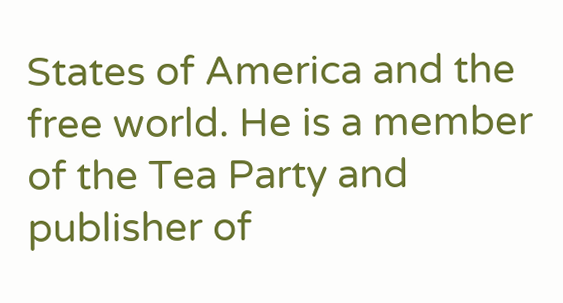States of America and the free world. He is a member of the Tea Party and publisher of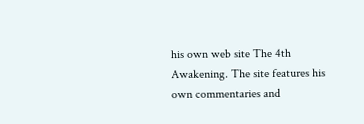his own web site The 4th Awakening. The site features his own commentaries and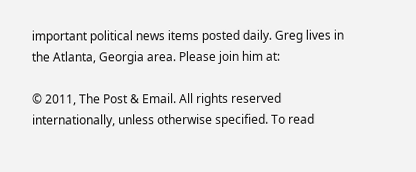important political news items posted daily. Greg lives in the Atlanta, Georgia area. Please join him at:

© 2011, The Post & Email. All rights reserved internationally, unless otherwise specified. To read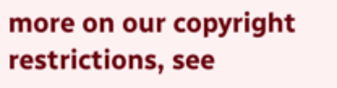more on our copyright restrictions, see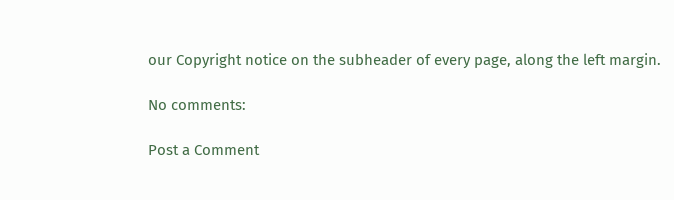our Copyright notice on the subheader of every page, along the left margin.

No comments:

Post a Comment